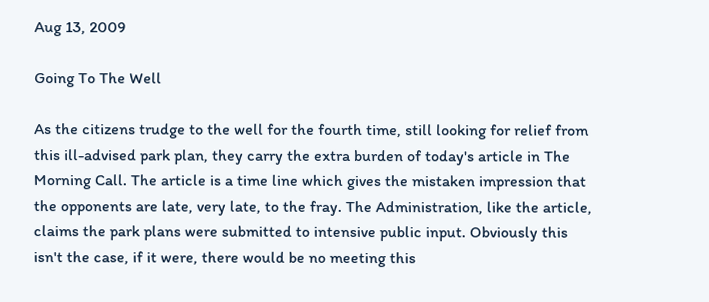Aug 13, 2009

Going To The Well

As the citizens trudge to the well for the fourth time, still looking for relief from this ill-advised park plan, they carry the extra burden of today's article in The Morning Call. The article is a time line which gives the mistaken impression that the opponents are late, very late, to the fray. The Administration, like the article, claims the park plans were submitted to intensive public input. Obviously this isn't the case, if it were, there would be no meeting this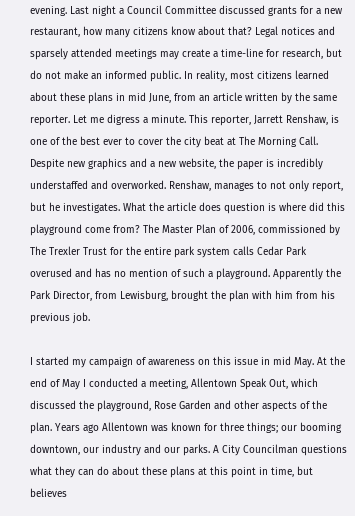evening. Last night a Council Committee discussed grants for a new restaurant, how many citizens know about that? Legal notices and sparsely attended meetings may create a time-line for research, but do not make an informed public. In reality, most citizens learned about these plans in mid June, from an article written by the same reporter. Let me digress a minute. This reporter, Jarrett Renshaw, is one of the best ever to cover the city beat at The Morning Call. Despite new graphics and a new website, the paper is incredibly understaffed and overworked. Renshaw, manages to not only report, but he investigates. What the article does question is where did this playground come from? The Master Plan of 2006, commissioned by The Trexler Trust for the entire park system calls Cedar Park overused and has no mention of such a playground. Apparently the Park Director, from Lewisburg, brought the plan with him from his previous job.

I started my campaign of awareness on this issue in mid May. At the end of May I conducted a meeting, Allentown Speak Out, which discussed the playground, Rose Garden and other aspects of the plan. Years ago Allentown was known for three things; our booming downtown, our industry and our parks. A City Councilman questions what they can do about these plans at this point in time, but believes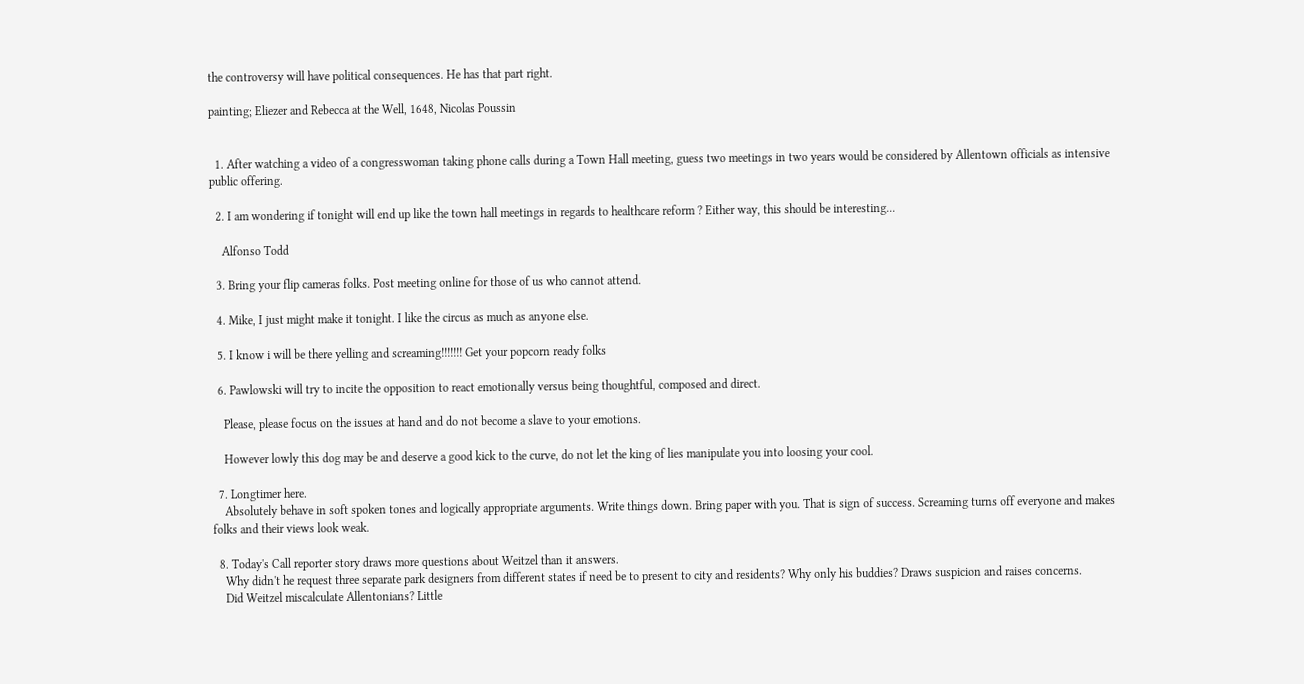the controversy will have political consequences. He has that part right.

painting; Eliezer and Rebecca at the Well, 1648, Nicolas Poussin


  1. After watching a video of a congresswoman taking phone calls during a Town Hall meeting, guess two meetings in two years would be considered by Allentown officials as intensive public offering.

  2. I am wondering if tonight will end up like the town hall meetings in regards to healthcare reform ? Either way, this should be interesting...

    Alfonso Todd

  3. Bring your flip cameras folks. Post meeting online for those of us who cannot attend.

  4. Mike, I just might make it tonight. I like the circus as much as anyone else.

  5. I know i will be there yelling and screaming!!!!!!! Get your popcorn ready folks

  6. Pawlowski will try to incite the opposition to react emotionally versus being thoughtful, composed and direct.

    Please, please focus on the issues at hand and do not become a slave to your emotions.

    However lowly this dog may be and deserve a good kick to the curve, do not let the king of lies manipulate you into loosing your cool.

  7. Longtimer here.
    Absolutely behave in soft spoken tones and logically appropriate arguments. Write things down. Bring paper with you. That is sign of success. Screaming turns off everyone and makes folks and their views look weak.

  8. Today's Call reporter story draws more questions about Weitzel than it answers.
    Why didn't he request three separate park designers from different states if need be to present to city and residents? Why only his buddies? Draws suspicion and raises concerns.
    Did Weitzel miscalculate Allentonians? Little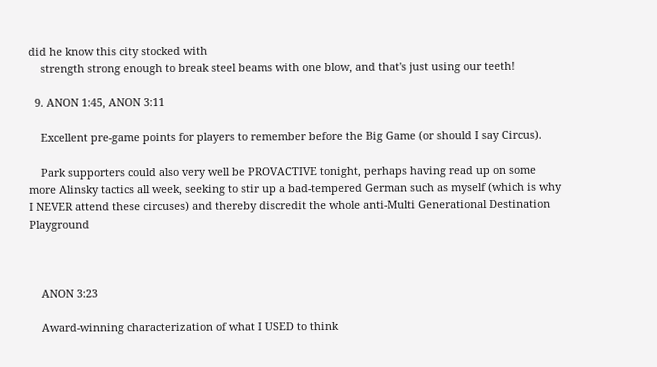did he know this city stocked with
    strength strong enough to break steel beams with one blow, and that's just using our teeth!

  9. ANON 1:45, ANON 3:11

    Excellent pre-game points for players to remember before the Big Game (or should I say Circus).

    Park supporters could also very well be PROVACTIVE tonight, perhaps having read up on some more Alinsky tactics all week, seeking to stir up a bad-tempered German such as myself (which is why I NEVER attend these circuses) and thereby discredit the whole anti-Multi Generational Destination Playground



    ANON 3:23

    Award-winning characterization of what I USED to think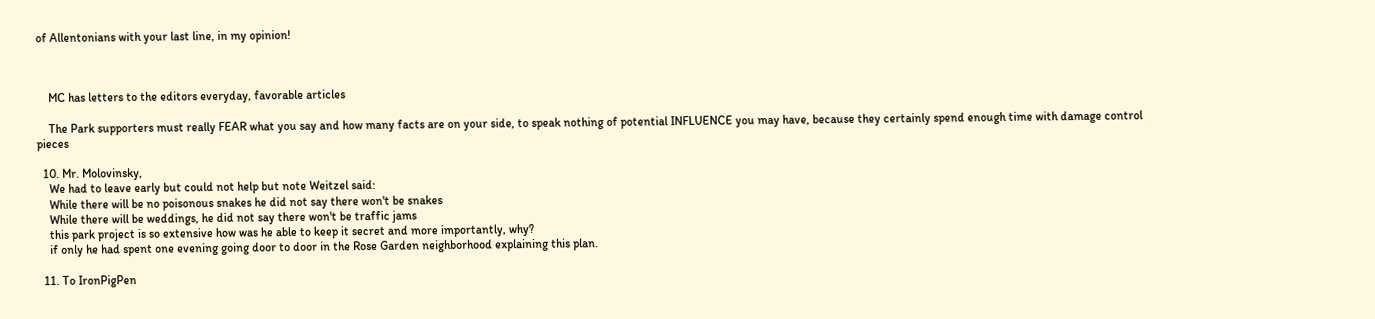of Allentonians with your last line, in my opinion!



    MC has letters to the editors everyday, favorable articles

    The Park supporters must really FEAR what you say and how many facts are on your side, to speak nothing of potential INFLUENCE you may have, because they certainly spend enough time with damage control pieces

  10. Mr. Molovinsky,
    We had to leave early but could not help but note Weitzel said:
    While there will be no poisonous snakes he did not say there won't be snakes
    While there will be weddings, he did not say there won't be traffic jams
    this park project is so extensive how was he able to keep it secret and more importantly, why?
    if only he had spent one evening going door to door in the Rose Garden neighborhood explaining this plan.

  11. To IronPigPen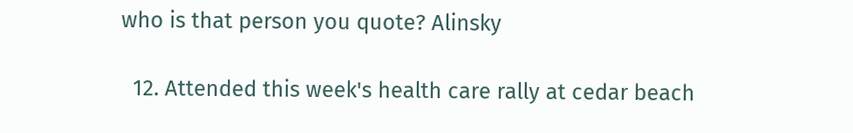who is that person you quote? Alinsky

  12. Attended this week's health care rally at cedar beach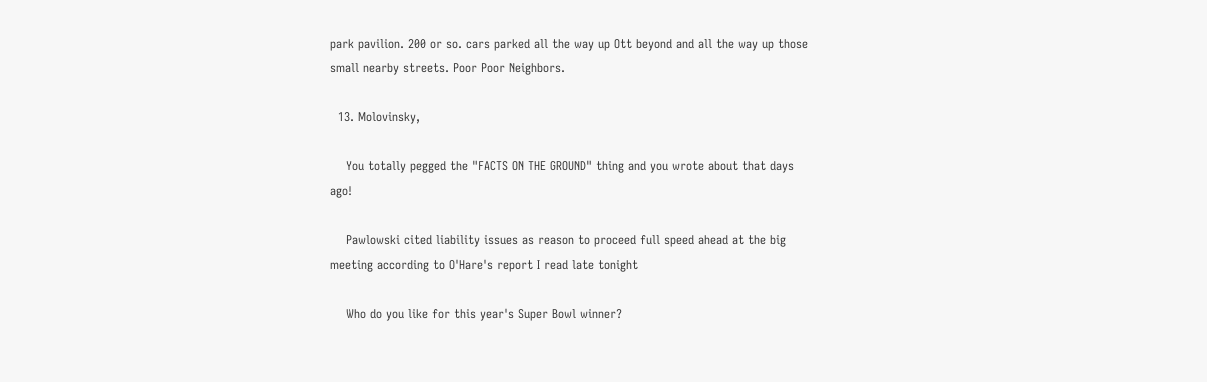park pavilion. 200 or so. cars parked all the way up Ott beyond and all the way up those small nearby streets. Poor Poor Neighbors.

  13. Molovinsky,

    You totally pegged the "FACTS ON THE GROUND" thing and you wrote about that days ago!

    Pawlowski cited liability issues as reason to proceed full speed ahead at the big meeting according to O'Hare's report I read late tonight

    Who do you like for this year's Super Bowl winner?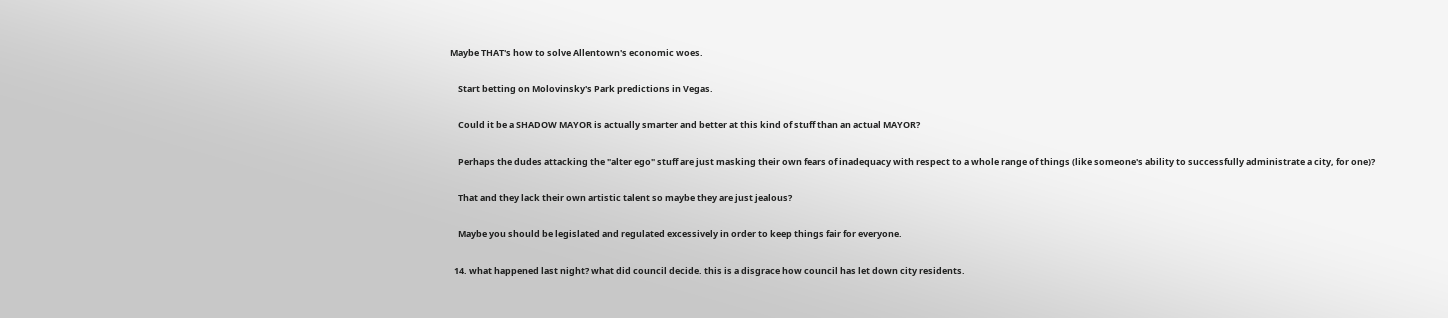Maybe THAT's how to solve Allentown's economic woes.

    Start betting on Molovinsky's Park predictions in Vegas.

    Could it be a SHADOW MAYOR is actually smarter and better at this kind of stuff than an actual MAYOR?

    Perhaps the dudes attacking the "alter ego" stuff are just masking their own fears of inadequacy with respect to a whole range of things (like someone's ability to successfully administrate a city, for one)?

    That and they lack their own artistic talent so maybe they are just jealous?

    Maybe you should be legislated and regulated excessively in order to keep things fair for everyone.

  14. what happened last night? what did council decide. this is a disgrace how council has let down city residents.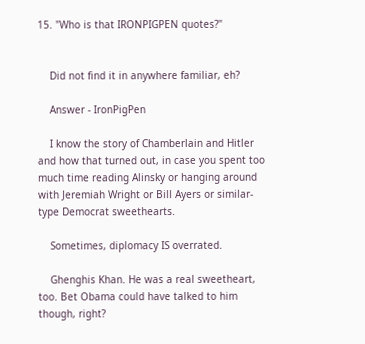15. "Who is that IRONPIGPEN quotes?"


    Did not find it in anywhere familiar, eh?

    Answer - IronPigPen

    I know the story of Chamberlain and Hitler and how that turned out, in case you spent too much time reading Alinsky or hanging around with Jeremiah Wright or Bill Ayers or similar-type Democrat sweethearts.

    Sometimes, diplomacy IS overrated.

    Ghenghis Khan. He was a real sweetheart, too. Bet Obama could have talked to him though, right?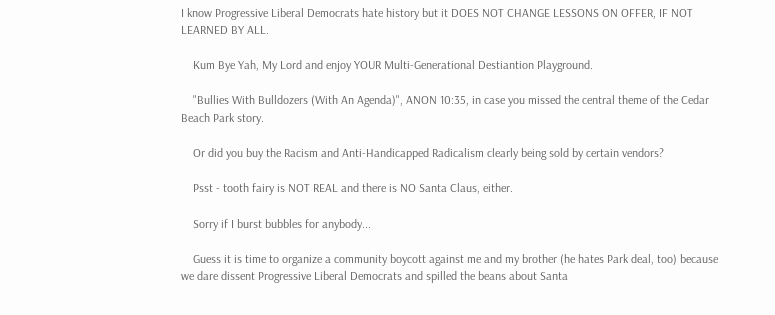I know Progressive Liberal Democrats hate history but it DOES NOT CHANGE LESSONS ON OFFER, IF NOT LEARNED BY ALL.

    Kum Bye Yah, My Lord and enjoy YOUR Multi-Generational Destiantion Playground.

    "Bullies With Bulldozers (With An Agenda)", ANON 10:35, in case you missed the central theme of the Cedar Beach Park story.

    Or did you buy the Racism and Anti-Handicapped Radicalism clearly being sold by certain vendors?

    Psst - tooth fairy is NOT REAL and there is NO Santa Claus, either.

    Sorry if I burst bubbles for anybody...

    Guess it is time to organize a community boycott against me and my brother (he hates Park deal, too) because we dare dissent Progressive Liberal Democrats and spilled the beans about Santa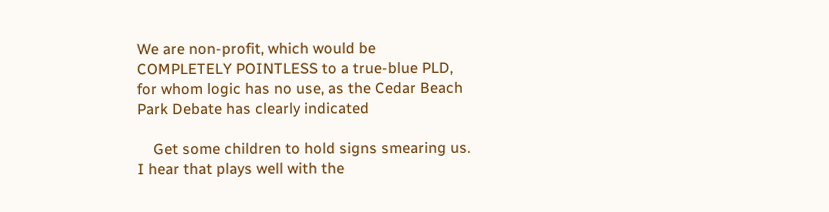We are non-profit, which would be COMPLETELY POINTLESS to a true-blue PLD, for whom logic has no use, as the Cedar Beach Park Debate has clearly indicated

    Get some children to hold signs smearing us. I hear that plays well with the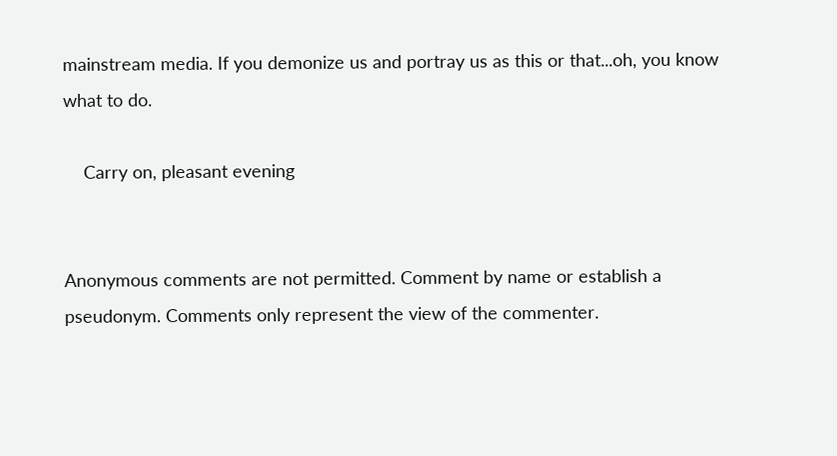mainstream media. If you demonize us and portray us as this or that...oh, you know what to do.

    Carry on, pleasant evening


Anonymous comments are not permitted. Comment by name or establish a pseudonym. Comments only represent the view of the commenter.